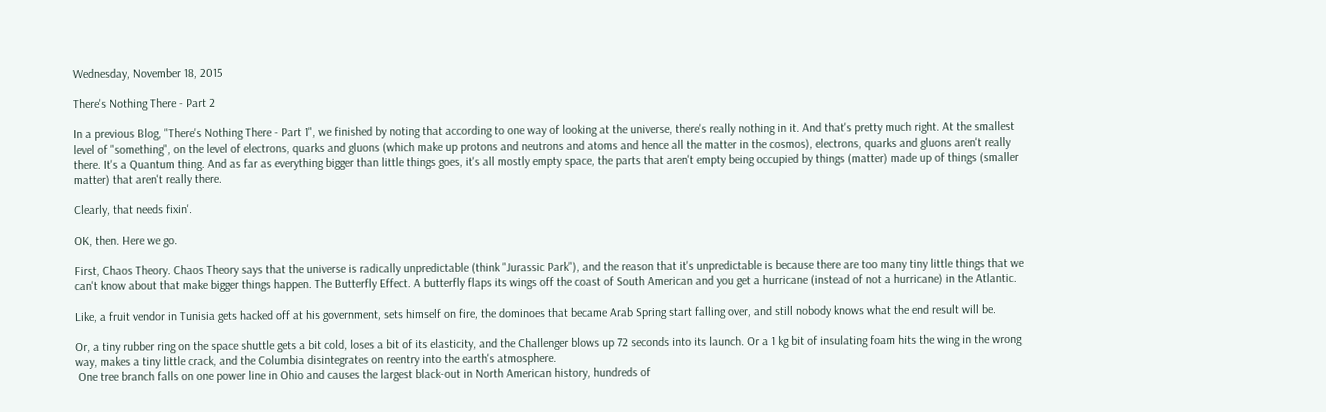Wednesday, November 18, 2015

There's Nothing There - Part 2

In a previous Blog, "There's Nothing There - Part 1", we finished by noting that according to one way of looking at the universe, there's really nothing in it. And that's pretty much right. At the smallest level of "something", on the level of electrons, quarks and gluons (which make up protons and neutrons and atoms and hence all the matter in the cosmos), electrons, quarks and gluons aren't really there. It's a Quantum thing. And as far as everything bigger than little things goes, it's all mostly empty space, the parts that aren't empty being occupied by things (matter) made up of things (smaller matter) that aren't really there.

Clearly, that needs fixin'.

OK, then. Here we go.

First, Chaos Theory. Chaos Theory says that the universe is radically unpredictable (think "Jurassic Park"), and the reason that it's unpredictable is because there are too many tiny little things that we can't know about that make bigger things happen. The Butterfly Effect. A butterfly flaps its wings off the coast of South American and you get a hurricane (instead of not a hurricane) in the Atlantic.

Like, a fruit vendor in Tunisia gets hacked off at his government, sets himself on fire, the dominoes that became Arab Spring start falling over, and still nobody knows what the end result will be.

Or, a tiny rubber ring on the space shuttle gets a bit cold, loses a bit of its elasticity, and the Challenger blows up 72 seconds into its launch. Or a 1 kg bit of insulating foam hits the wing in the wrong way, makes a tiny little crack, and the Columbia disintegrates on reentry into the earth's atmosphere.
 One tree branch falls on one power line in Ohio and causes the largest black-out in North American history, hundreds of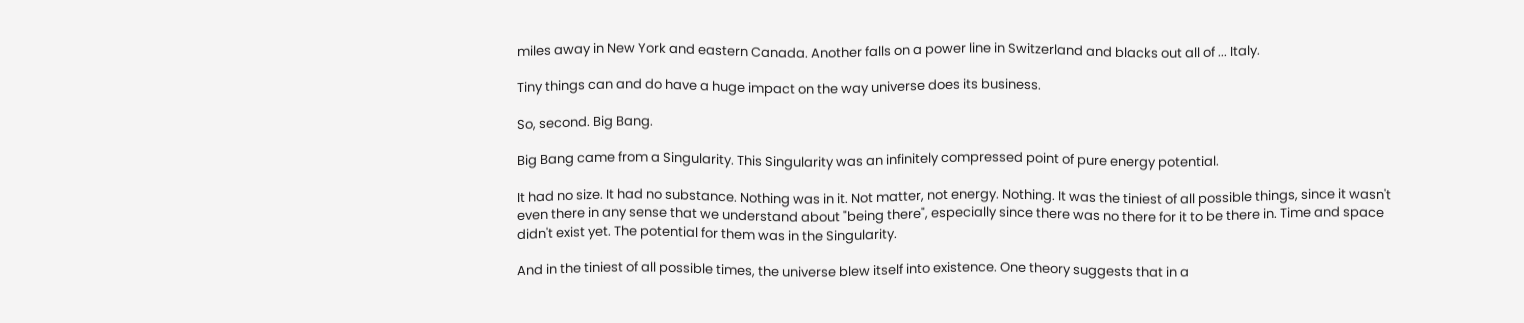miles away in New York and eastern Canada. Another falls on a power line in Switzerland and blacks out all of ... Italy.

Tiny things can and do have a huge impact on the way universe does its business.

So, second. Big Bang.

Big Bang came from a Singularity. This Singularity was an infinitely compressed point of pure energy potential.

It had no size. It had no substance. Nothing was in it. Not matter, not energy. Nothing. It was the tiniest of all possible things, since it wasn't even there in any sense that we understand about "being there", especially since there was no there for it to be there in. Time and space didn't exist yet. The potential for them was in the Singularity.

And in the tiniest of all possible times, the universe blew itself into existence. One theory suggests that in a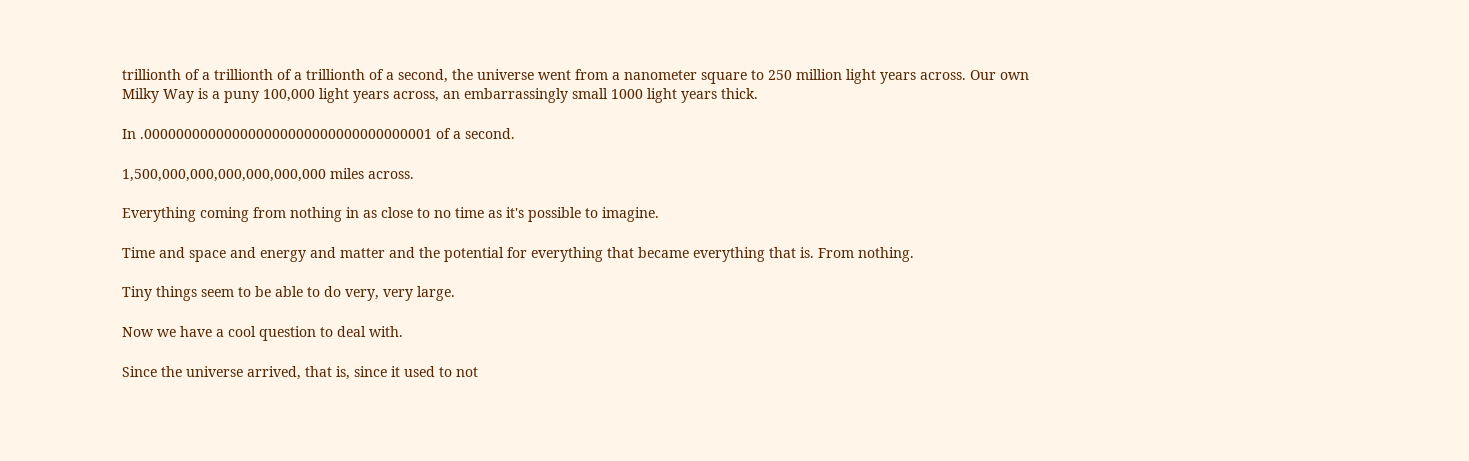trillionth of a trillionth of a trillionth of a second, the universe went from a nanometer square to 250 million light years across. Our own Milky Way is a puny 100,000 light years across, an embarrassingly small 1000 light years thick.

In .000000000000000000000000000000000001 of a second.

1,500,000,000,000,000,000,000 miles across.

Everything coming from nothing in as close to no time as it's possible to imagine.

Time and space and energy and matter and the potential for everything that became everything that is. From nothing.

Tiny things seem to be able to do very, very large.

Now we have a cool question to deal with.

Since the universe arrived, that is, since it used to not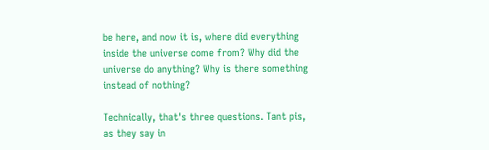be here, and now it is, where did everything inside the universe come from? Why did the universe do anything? Why is there something instead of nothing?

Technically, that's three questions. Tant pis, as they say in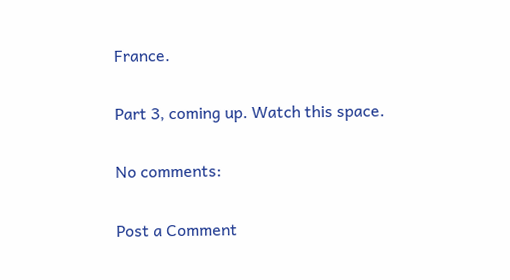France.

Part 3, coming up. Watch this space.

No comments:

Post a Comment